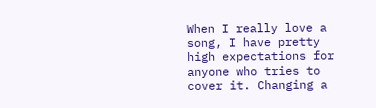When I really love a song, I have pretty high expectations for anyone who tries to cover it. Changing a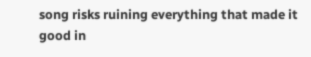song risks ruining everything that made it good in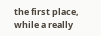the first place, while a really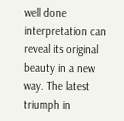well done interpretation can reveal its original beauty in a new way. The latest triumph in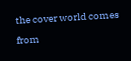the cover world comes from